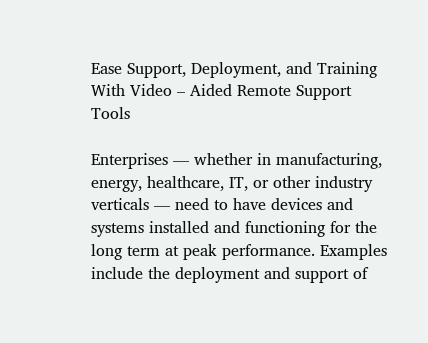Ease Support, Deployment, and Training With Video – Aided Remote Support Tools

Enterprises — whether in manufacturing, energy, healthcare, IT, or other industry verticals — need to have devices and systems installed and functioning for the long term at peak performance. Examples include the deployment and support of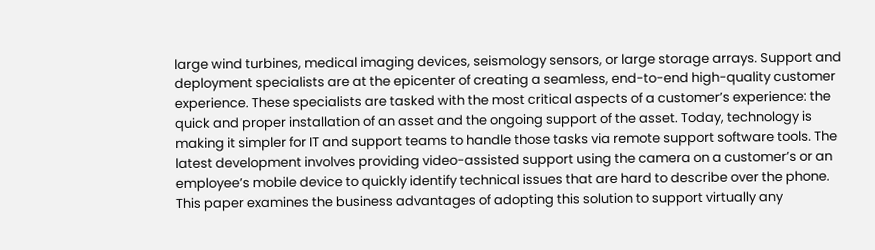large wind turbines, medical imaging devices, seismology sensors, or large storage arrays. Support and deployment specialists are at the epicenter of creating a seamless, end-to-end high-quality customer experience. These specialists are tasked with the most critical aspects of a customer’s experience: the quick and proper installation of an asset and the ongoing support of the asset. Today, technology is making it simpler for IT and support teams to handle those tasks via remote support software tools. The latest development involves providing video-assisted support using the camera on a customer’s or an employee’s mobile device to quickly identify technical issues that are hard to describe over the phone. This paper examines the business advantages of adopting this solution to support virtually any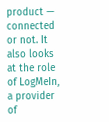product — connected or not. It also looks at the role of LogMeIn, a provider of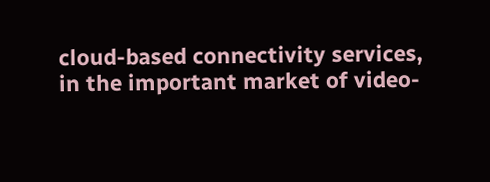cloud-based connectivity services, in the important market of video-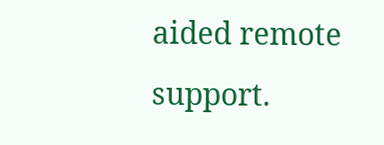aided remote support.